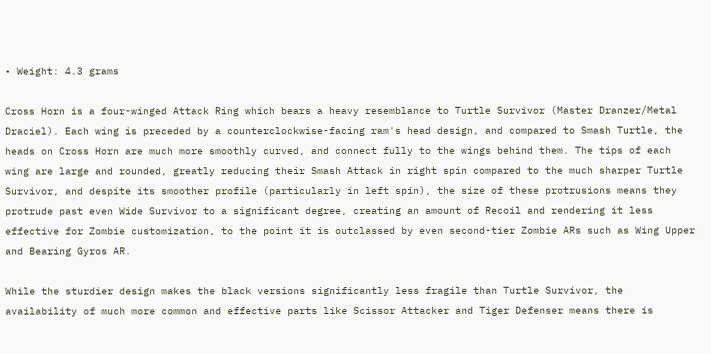• Weight: 4.3 grams

Cross Horn is a four-winged Attack Ring which bears a heavy resemblance to Turtle Survivor (Master Dranzer/Metal Draciel). Each wing is preceded by a counterclockwise-facing ram's head design, and compared to Smash Turtle, the heads on Cross Horn are much more smoothly curved, and connect fully to the wings behind them. The tips of each wing are large and rounded, greatly reducing their Smash Attack in right spin compared to the much sharper Turtle Survivor, and despite its smoother profile (particularly in left spin), the size of these protrusions means they protrude past even Wide Survivor to a significant degree, creating an amount of Recoil and rendering it less effective for Zombie customization, to the point it is outclassed by even second-tier Zombie ARs such as Wing Upper and Bearing Gyros AR.

While the sturdier design makes the black versions significantly less fragile than Turtle Survivor, the availability of much more common and effective parts like Scissor Attacker and Tiger Defenser means there is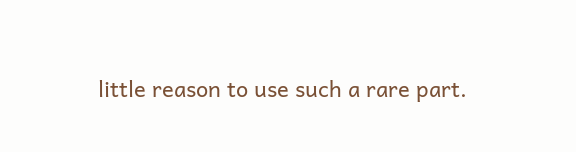little reason to use such a rare part.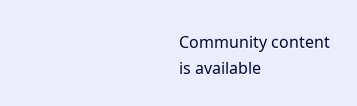Community content is available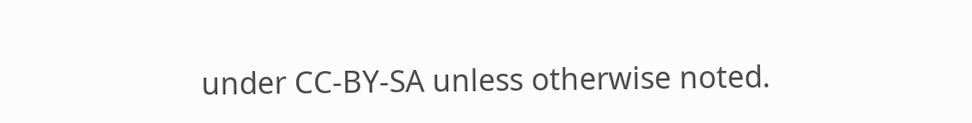under CC-BY-SA unless otherwise noted.